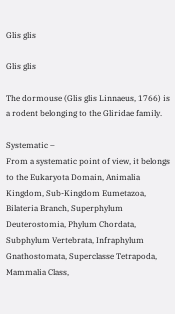Glis glis

Glis glis

The dormouse (Glis glis Linnaeus, 1766) is a rodent belonging to the Gliridae family.

Systematic –
From a systematic point of view, it belongs to the Eukaryota Domain, Animalia Kingdom, Sub-Kingdom Eumetazoa, Bilateria Branch, Superphylum Deuterostomia, Phylum Chordata, Subphylum Vertebrata, Infraphylum Gnathostomata, Superclasse Tetrapoda, Mammalia Class,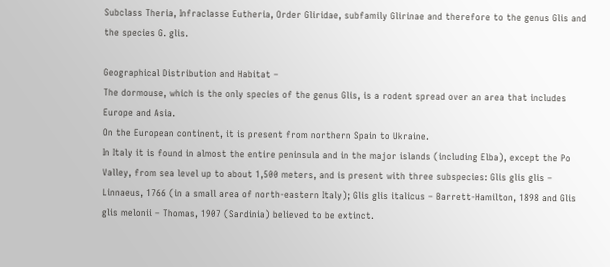Subclass Theria, Infraclasse Eutheria, Order Gliridae, subfamily Glirinae and therefore to the genus Glis and the species G. glis.

Geographical Distribution and Habitat –
The dormouse, which is the only species of the genus Glis, is a rodent spread over an area that includes Europe and Asia.
On the European continent, it is present from northern Spain to Ukraine.
In Italy it is found in almost the entire peninsula and in the major islands (including Elba), except the Po Valley, from sea level up to about 1,500 meters, and is present with three subspecies: Glis glis glis – Linnaeus, 1766 (in a small area of north-eastern Italy); Glis glis italicus – Barrett-Hamilton, 1898 and Glis glis melonii – Thomas, 1907 (Sardinia) believed to be extinct.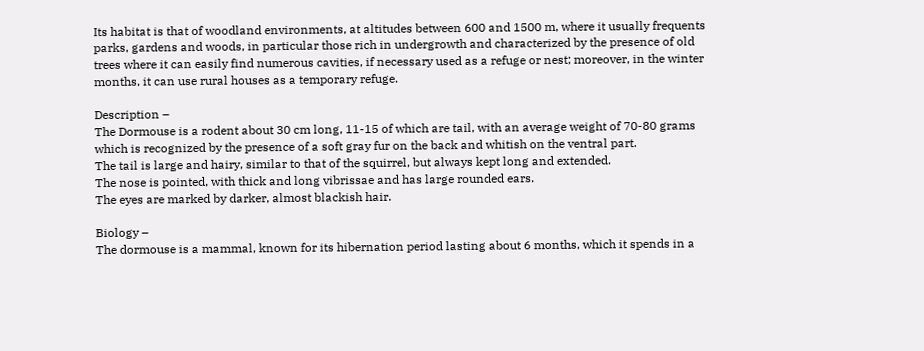Its habitat is that of woodland environments, at altitudes between 600 and 1500 m, where it usually frequents parks, gardens and woods, in particular those rich in undergrowth and characterized by the presence of old trees where it can easily find numerous cavities, if necessary used as a refuge or nest; moreover, in the winter months, it can use rural houses as a temporary refuge.

Description –
The Dormouse is a rodent about 30 cm long, 11-15 of which are tail, with an average weight of 70-80 grams which is recognized by the presence of a soft gray fur on the back and whitish on the ventral part.
The tail is large and hairy, similar to that of the squirrel, but always kept long and extended.
The nose is pointed, with thick and long vibrissae and has large rounded ears.
The eyes are marked by darker, almost blackish hair.

Biology –
The dormouse is a mammal, known for its hibernation period lasting about 6 months, which it spends in a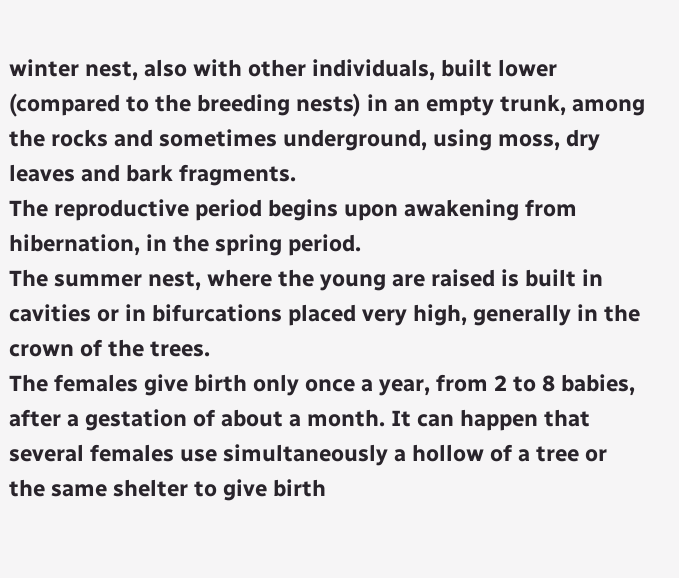winter nest, also with other individuals, built lower (compared to the breeding nests) in an empty trunk, among the rocks and sometimes underground, using moss, dry leaves and bark fragments.
The reproductive period begins upon awakening from hibernation, in the spring period.
The summer nest, where the young are raised is built in cavities or in bifurcations placed very high, generally in the crown of the trees.
The females give birth only once a year, from 2 to 8 babies, after a gestation of about a month. It can happen that several females use simultaneously a hollow of a tree or the same shelter to give birth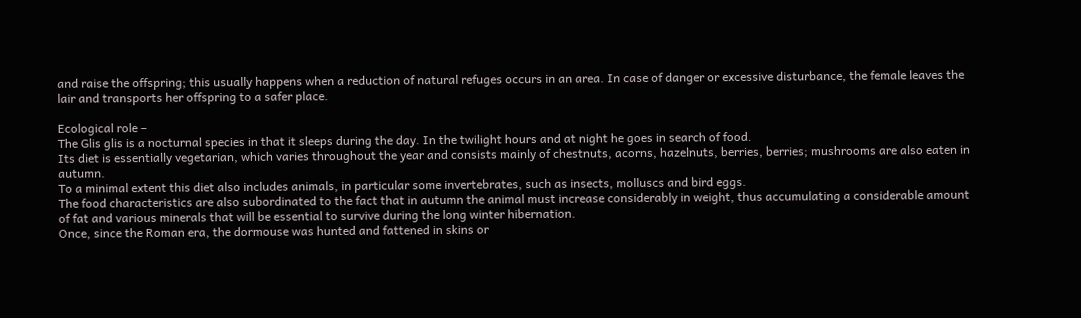and raise the offspring; this usually happens when a reduction of natural refuges occurs in an area. In case of danger or excessive disturbance, the female leaves the lair and transports her offspring to a safer place.

Ecological role –
The Glis glis is a nocturnal species in that it sleeps during the day. In the twilight hours and at night he goes in search of food.
Its diet is essentially vegetarian, which varies throughout the year and consists mainly of chestnuts, acorns, hazelnuts, berries, berries; mushrooms are also eaten in autumn.
To a minimal extent this diet also includes animals, in particular some invertebrates, such as insects, molluscs and bird eggs.
The food characteristics are also subordinated to the fact that in autumn the animal must increase considerably in weight, thus accumulating a considerable amount of fat and various minerals that will be essential to survive during the long winter hibernation.
Once, since the Roman era, the dormouse was hunted and fattened in skins or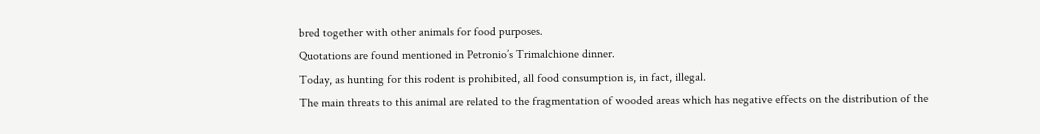bred together with other animals for food purposes.
Quotations are found mentioned in Petronio’s Trimalchione dinner.
Today, as hunting for this rodent is prohibited, all food consumption is, in fact, illegal.
The main threats to this animal are related to the fragmentation of wooded areas which has negative effects on the distribution of the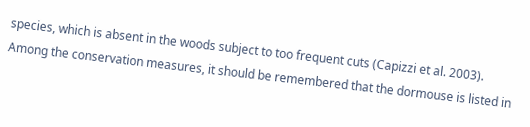species, which is absent in the woods subject to too frequent cuts (Capizzi et al. 2003).
Among the conservation measures, it should be remembered that the dormouse is listed in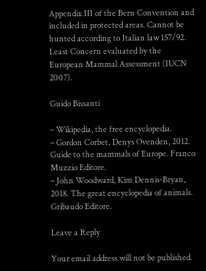Appendix III of the Bern Convention and included in protected areas. Cannot be hunted according to Italian law 157/92. Least Concern evaluated by the European Mammal Assessment (IUCN 2007).

Guido Bissanti

– Wikipedia, the free encyclopedia.
– Gordon Corbet, Denys Ovenden, 2012. Guide to the mammals of Europe. Franco Muzzio Editore.
– John Woodward, Kim Dennis-Bryan, 2018. The great encyclopedia of animals. Gribaudo Editore.

Leave a Reply

Your email address will not be published.